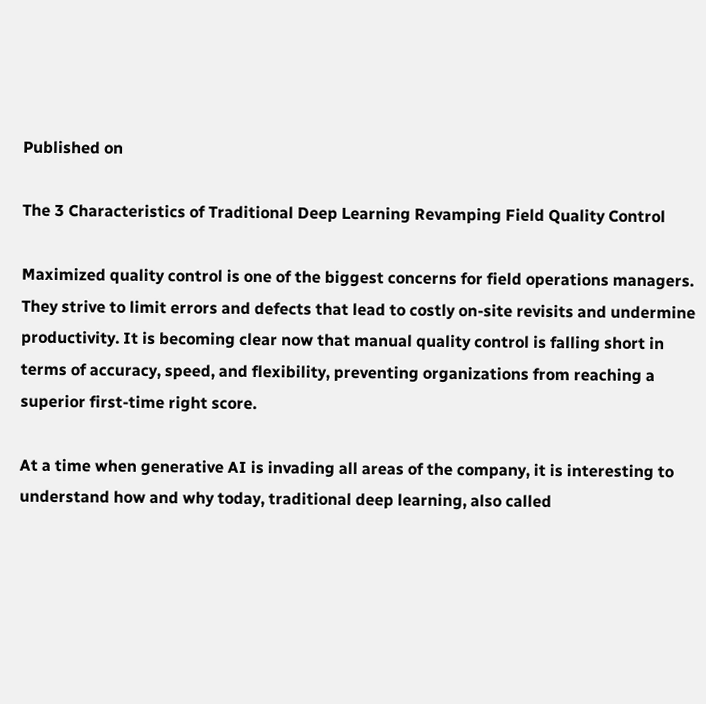Published on

The 3 Characteristics of Traditional Deep Learning Revamping Field Quality Control

Maximized quality control is one of the biggest concerns for field operations managers. They strive to limit errors and defects that lead to costly on-site revisits and undermine productivity. It is becoming clear now that manual quality control is falling short in terms of accuracy, speed, and flexibility, preventing organizations from reaching a superior first-time right score.

At a time when generative AI is invading all areas of the company, it is interesting to understand how and why today, traditional deep learning, also called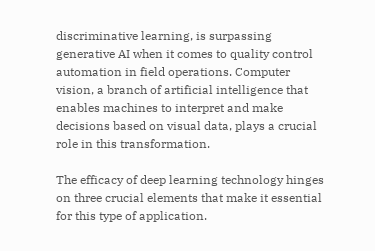discriminative learning, is surpassing generative AI when it comes to quality control automation in field operations. Computer vision, a branch of artificial intelligence that enables machines to interpret and make decisions based on visual data, plays a crucial role in this transformation.

The efficacy of deep learning technology hinges on three crucial elements that make it essential for this type of application.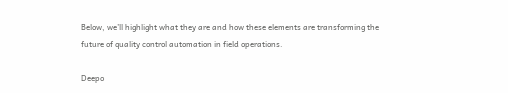Below, we’ll highlight what they are and how these elements are transforming the future of quality control automation in field operations.

Deepo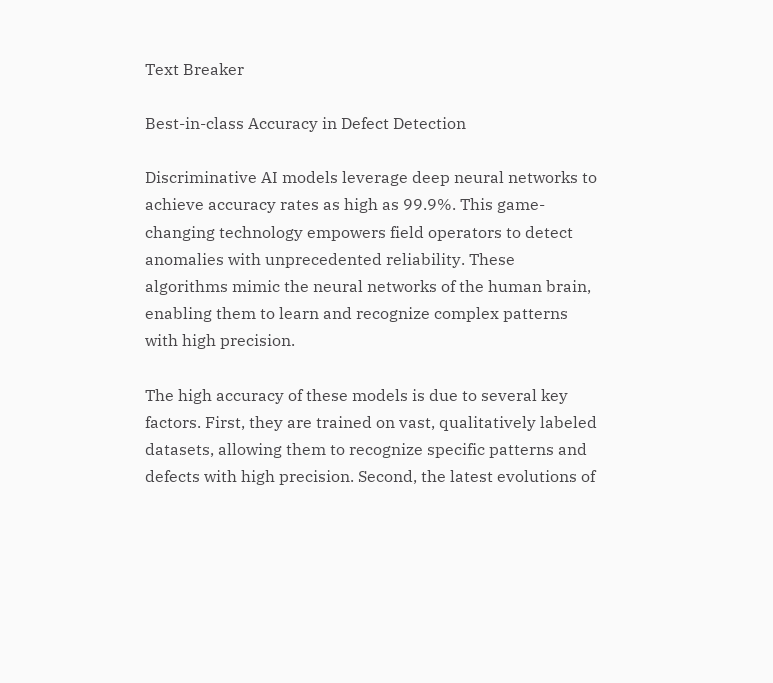Text Breaker

Best-in-class Accuracy in Defect Detection

Discriminative AI models leverage deep neural networks to achieve accuracy rates as high as 99.9%. This game-changing technology empowers field operators to detect anomalies with unprecedented reliability. These algorithms mimic the neural networks of the human brain, enabling them to learn and recognize complex patterns with high precision.

The high accuracy of these models is due to several key factors. First, they are trained on vast, qualitatively labeled datasets, allowing them to recognize specific patterns and defects with high precision. Second, the latest evolutions of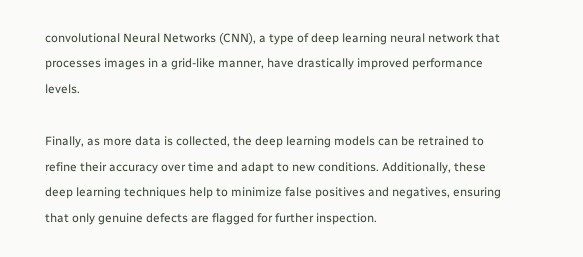convolutional Neural Networks (CNN), a type of deep learning neural network that processes images in a grid-like manner, have drastically improved performance levels.

Finally, as more data is collected, the deep learning models can be retrained to refine their accuracy over time and adapt to new conditions. Additionally, these deep learning techniques help to minimize false positives and negatives, ensuring that only genuine defects are flagged for further inspection.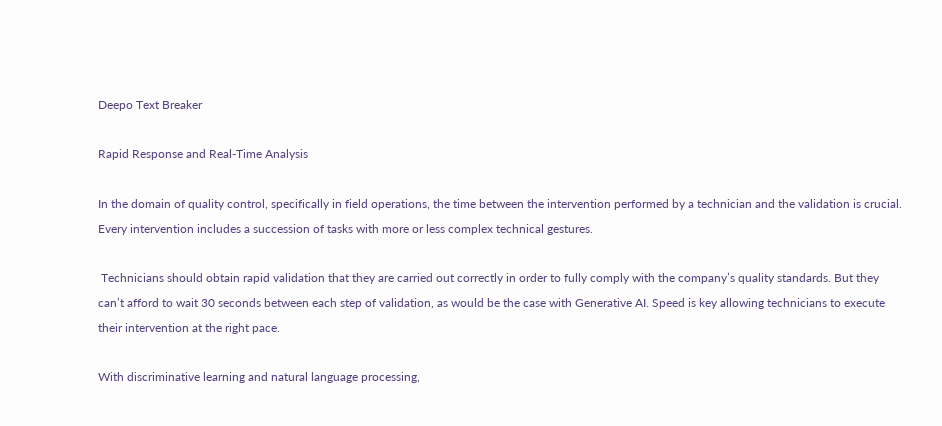Deepo Text Breaker

Rapid Response and Real-Time Analysis

In the domain of quality control, specifically in field operations, the time between the intervention performed by a technician and the validation is crucial. Every intervention includes a succession of tasks with more or less complex technical gestures.

 Technicians should obtain rapid validation that they are carried out correctly in order to fully comply with the company’s quality standards. But they can’t afford to wait 30 seconds between each step of validation, as would be the case with Generative AI. Speed is key allowing technicians to execute their intervention at the right pace.

With discriminative learning and natural language processing,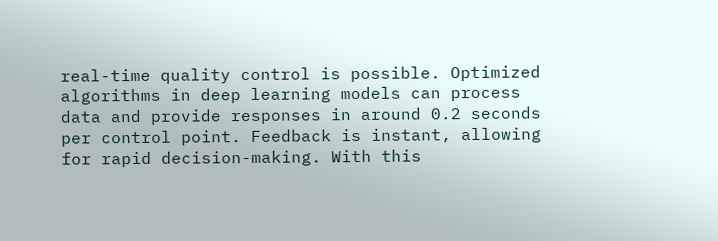real-time quality control is possible. Optimized algorithms in deep learning models can process data and provide responses in around 0.2 seconds per control point. Feedback is instant, allowing for rapid decision-making. With this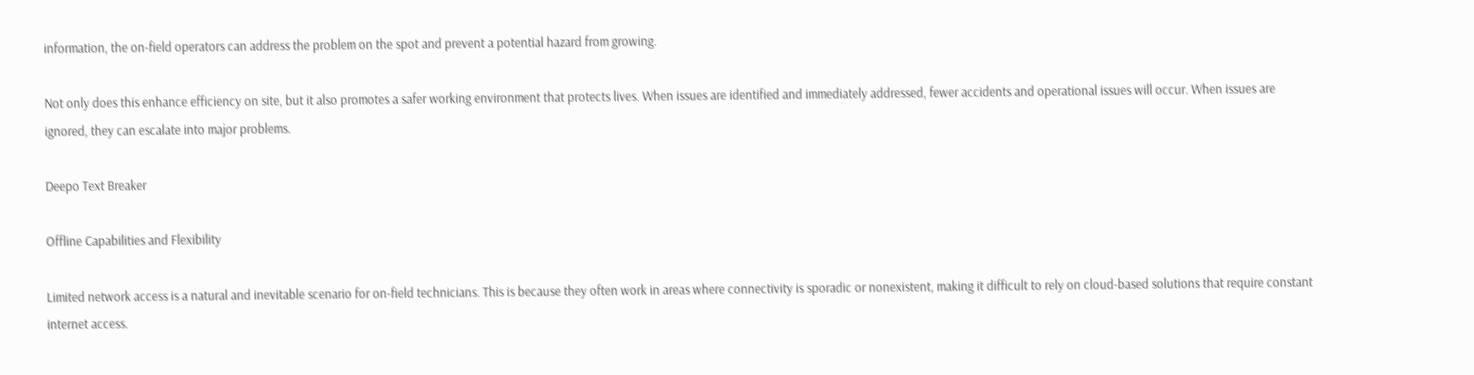information, the on-field operators can address the problem on the spot and prevent a potential hazard from growing.

Not only does this enhance efficiency on site, but it also promotes a safer working environment that protects lives. When issues are identified and immediately addressed, fewer accidents and operational issues will occur. When issues are ignored, they can escalate into major problems.

Deepo Text Breaker

Offline Capabilities and Flexibility

Limited network access is a natural and inevitable scenario for on-field technicians. This is because they often work in areas where connectivity is sporadic or nonexistent, making it difficult to rely on cloud-based solutions that require constant internet access.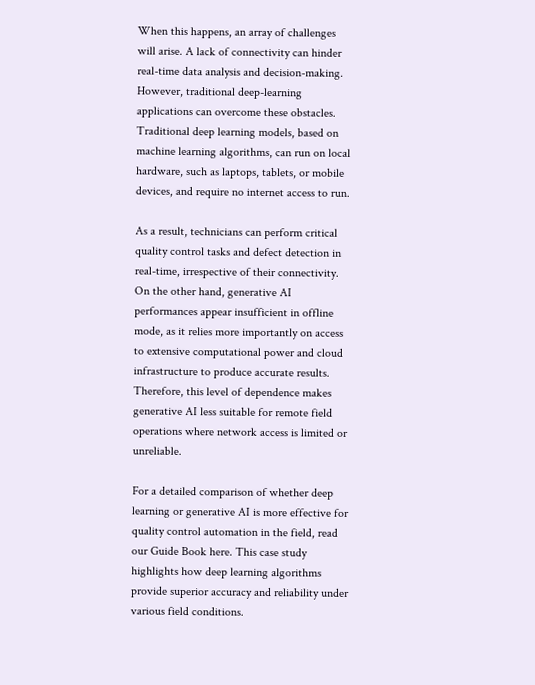When this happens, an array of challenges will arise. A lack of connectivity can hinder real-time data analysis and decision-making. However, traditional deep-learning applications can overcome these obstacles. Traditional deep learning models, based on machine learning algorithms, can run on local hardware, such as laptops, tablets, or mobile devices, and require no internet access to run.

As a result, technicians can perform critical quality control tasks and defect detection in real-time, irrespective of their connectivity.  On the other hand, generative AI performances appear insufficient in offline mode, as it relies more importantly on access to extensive computational power and cloud infrastructure to produce accurate results.  Therefore, this level of dependence makes generative AI less suitable for remote field operations where network access is limited or unreliable.

For a detailed comparison of whether deep learning or generative AI is more effective for quality control automation in the field, read our Guide Book here. This case study highlights how deep learning algorithms provide superior accuracy and reliability under various field conditions.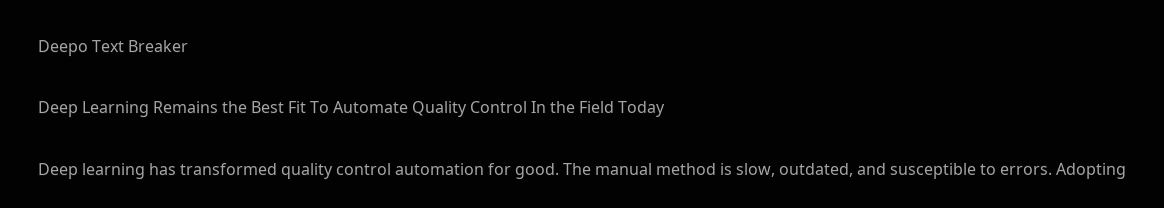Deepo Text Breaker

Deep Learning Remains the Best Fit To Automate Quality Control In the Field Today

Deep learning has transformed quality control automation for good. The manual method is slow, outdated, and susceptible to errors. Adopting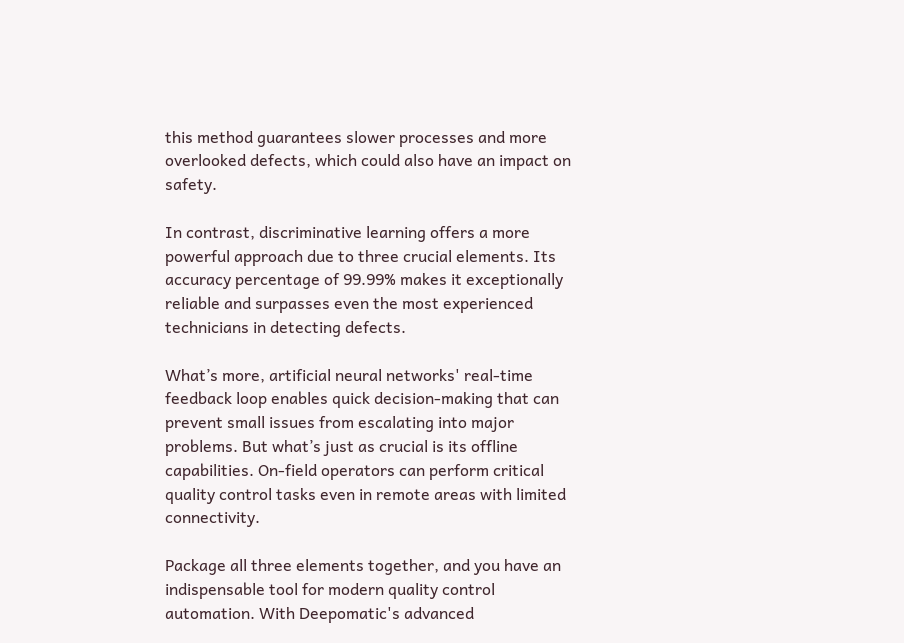this method guarantees slower processes and more overlooked defects, which could also have an impact on safety.

In contrast, discriminative learning offers a more powerful approach due to three crucial elements. Its accuracy percentage of 99.99% makes it exceptionally reliable and surpasses even the most experienced technicians in detecting defects.

What’s more, artificial neural networks' real-time feedback loop enables quick decision-making that can prevent small issues from escalating into major problems. But what’s just as crucial is its offline capabilities. On-field operators can perform critical quality control tasks even in remote areas with limited connectivity.

Package all three elements together, and you have an indispensable tool for modern quality control automation. With Deepomatic's advanced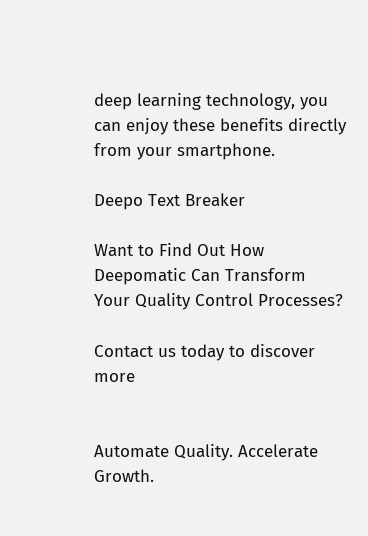deep learning technology, you can enjoy these benefits directly from your smartphone.

Deepo Text Breaker

Want to Find Out How Deepomatic Can Transform Your Quality Control Processes?

Contact us today to discover more


Automate Quality. Accelerate Growth.